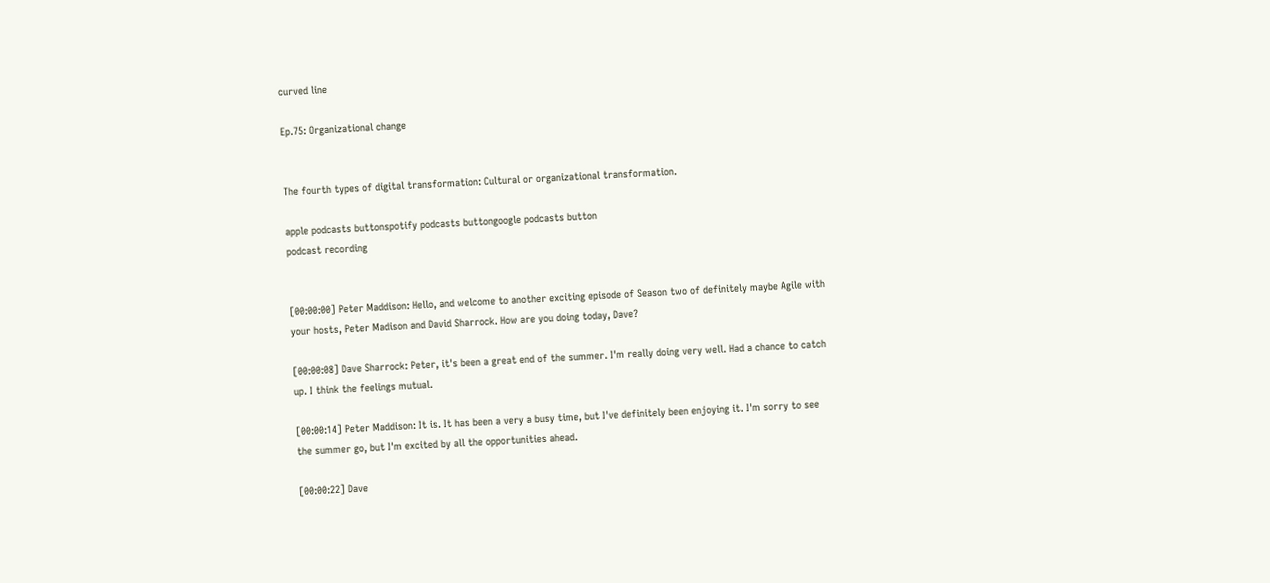curved line

Ep.75: Organizational change


The fourth types of digital transformation: Cultural or organizational transformation.

apple podcasts buttonspotify podcasts buttongoogle podcasts button
podcast recording


[00:00:00] Peter Maddison: Hello, and welcome to another exciting episode of Season two of definitely maybe Agile with your hosts, Peter Madison and David Sharrock. How are you doing today, Dave?

[00:00:08] Dave Sharrock: Peter, it's been a great end of the summer. I'm really doing very well. Had a chance to catch up. I think the feelings mutual.

[00:00:14] Peter Maddison: It is. It has been a very a busy time, but I've definitely been enjoying it. I'm sorry to see the summer go, but I'm excited by all the opportunities ahead.

[00:00:22] Dave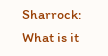Sharrock: What is it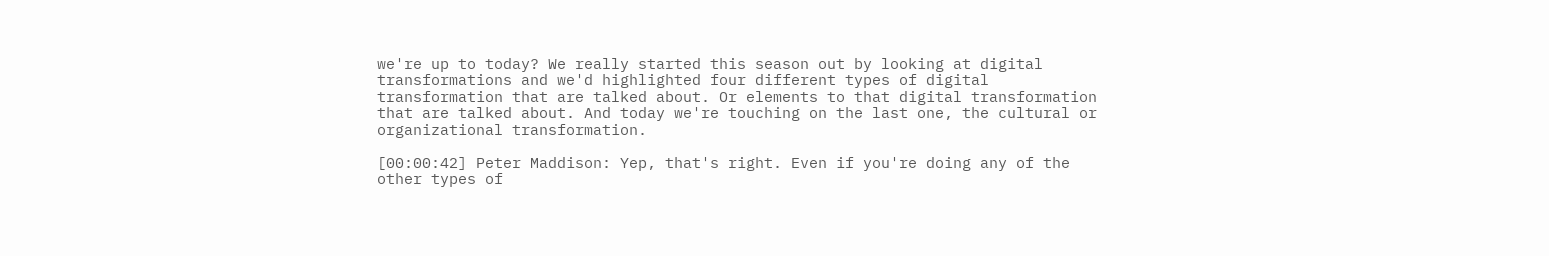we're up to today? We really started this season out by looking at digital transformations and we'd highlighted four different types of digital transformation that are talked about. Or elements to that digital transformation that are talked about. And today we're touching on the last one, the cultural or organizational transformation.

[00:00:42] Peter Maddison: Yep, that's right. Even if you're doing any of the other types of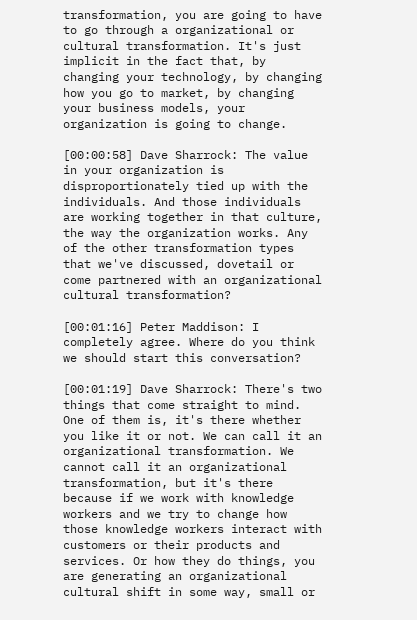transformation, you are going to have to go through a organizational or cultural transformation. It's just implicit in the fact that, by changing your technology, by changing how you go to market, by changing your business models, your organization is going to change.

[00:00:58] Dave Sharrock: The value in your organization is disproportionately tied up with the individuals. And those individuals are working together in that culture, the way the organization works. Any of the other transformation types that we've discussed, dovetail or come partnered with an organizational cultural transformation?

[00:01:16] Peter Maddison: I completely agree. Where do you think we should start this conversation?

[00:01:19] Dave Sharrock: There's two things that come straight to mind. One of them is, it's there whether you like it or not. We can call it an organizational transformation. We cannot call it an organizational transformation, but it's there because if we work with knowledge workers and we try to change how those knowledge workers interact with customers or their products and services. Or how they do things, you are generating an organizational cultural shift in some way, small or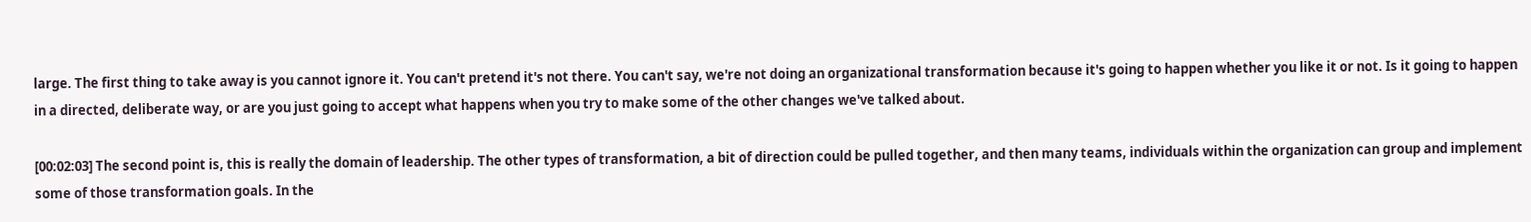large. The first thing to take away is you cannot ignore it. You can't pretend it's not there. You can't say, we're not doing an organizational transformation because it's going to happen whether you like it or not. Is it going to happen in a directed, deliberate way, or are you just going to accept what happens when you try to make some of the other changes we've talked about.

[00:02:03] The second point is, this is really the domain of leadership. The other types of transformation, a bit of direction could be pulled together, and then many teams, individuals within the organization can group and implement some of those transformation goals. In the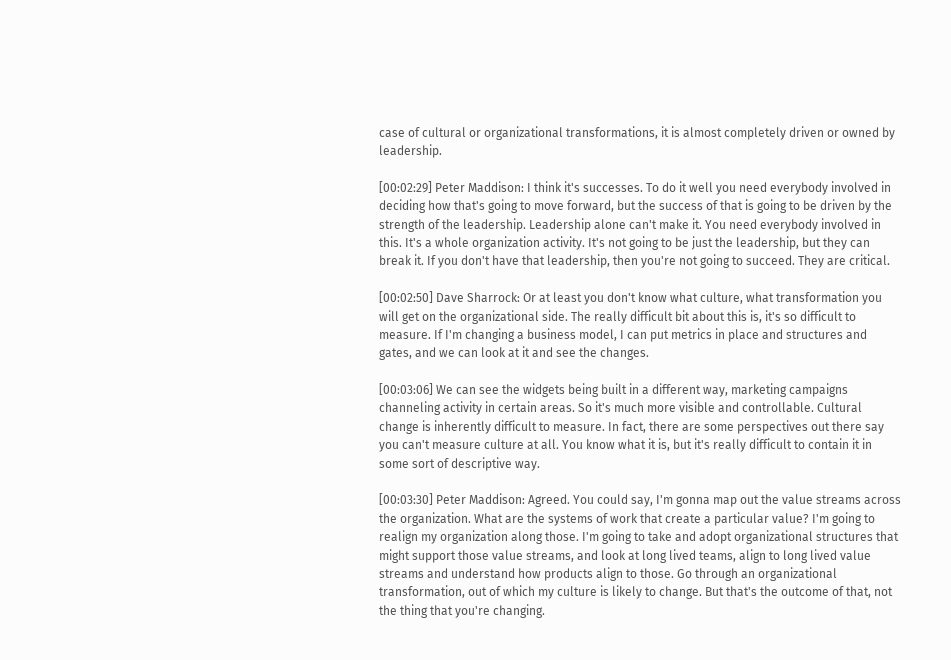case of cultural or organizational transformations, it is almost completely driven or owned by leadership.

[00:02:29] Peter Maddison: I think it's successes. To do it well you need everybody involved in deciding how that's going to move forward, but the success of that is going to be driven by the strength of the leadership. Leadership alone can't make it. You need everybody involved in this. It's a whole organization activity. It's not going to be just the leadership, but they can break it. If you don't have that leadership, then you're not going to succeed. They are critical.

[00:02:50] Dave Sharrock: Or at least you don't know what culture, what transformation you will get on the organizational side. The really difficult bit about this is, it's so difficult to measure. If I'm changing a business model, I can put metrics in place and structures and gates, and we can look at it and see the changes.

[00:03:06] We can see the widgets being built in a different way, marketing campaigns channeling activity in certain areas. So it's much more visible and controllable. Cultural change is inherently difficult to measure. In fact, there are some perspectives out there say you can't measure culture at all. You know what it is, but it's really difficult to contain it in some sort of descriptive way.

[00:03:30] Peter Maddison: Agreed. You could say, I'm gonna map out the value streams across the organization. What are the systems of work that create a particular value? I'm going to realign my organization along those. I'm going to take and adopt organizational structures that might support those value streams, and look at long lived teams, align to long lived value streams and understand how products align to those. Go through an organizational transformation, out of which my culture is likely to change. But that's the outcome of that, not the thing that you're changing.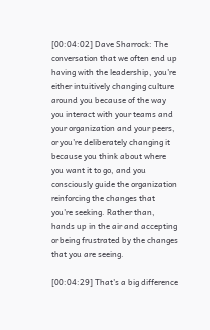[00:04:02] Dave Sharrock: The conversation that we often end up having with the leadership, you're either intuitively changing culture around you because of the way you interact with your teams and your organization and your peers, or you're deliberately changing it because you think about where you want it to go, and you consciously guide the organization reinforcing the changes that you're seeking. Rather than, hands up in the air and accepting or being frustrated by the changes that you are seeing.

[00:04:29] That's a big difference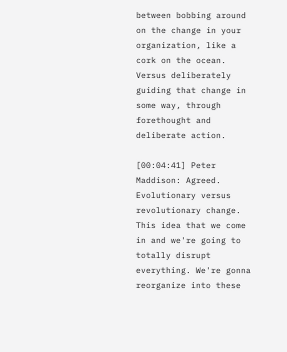between bobbing around on the change in your organization, like a cork on the ocean. Versus deliberately guiding that change in some way, through forethought and deliberate action.

[00:04:41] Peter Maddison: Agreed. Evolutionary versus revolutionary change. This idea that we come in and we're going to totally disrupt everything. We're gonna reorganize into these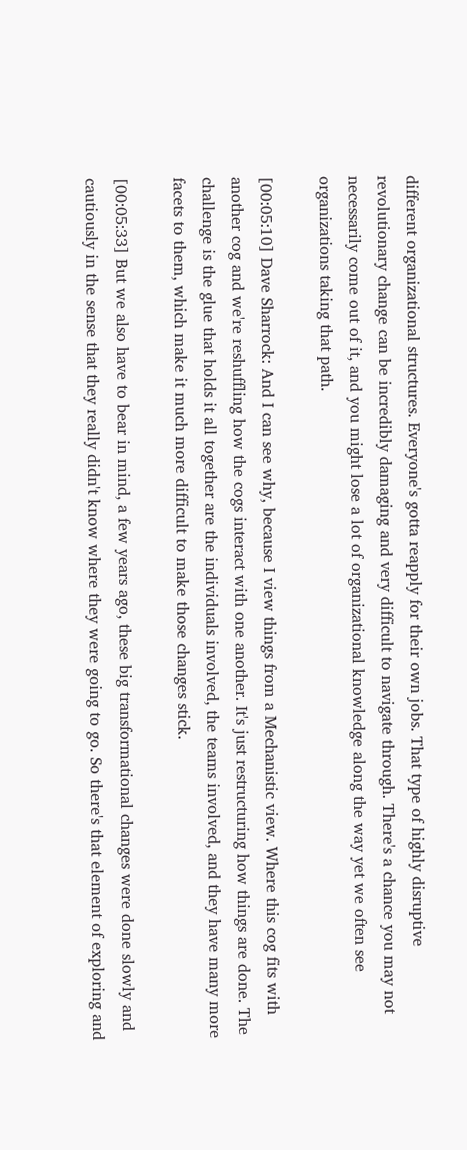different organizational structures. Everyone's gotta reapply for their own jobs. That type of highly disruptive revolutionary change can be incredibly damaging and very difficult to navigate through. There's a chance you may not necessarily come out of it, and you might lose a lot of organizational knowledge along the way yet we often see organizations taking that path.

[00:05:10] Dave Sharrock: And I can see why, because I view things from a Mechanistic view. Where this cog fits with another cog and we're reshuffling how the cogs interact with one another. It's just restructuring how things are done. The challenge is the glue that holds it all together are the individuals involved, the teams involved, and they have many more facets to them, which make it much more difficult to make those changes stick.

[00:05:33] But we also have to bear in mind, a few years ago, these big transformational changes were done slowly and cautiously in the sense that they really didn't know where they were going to go. So there's that element of exploring and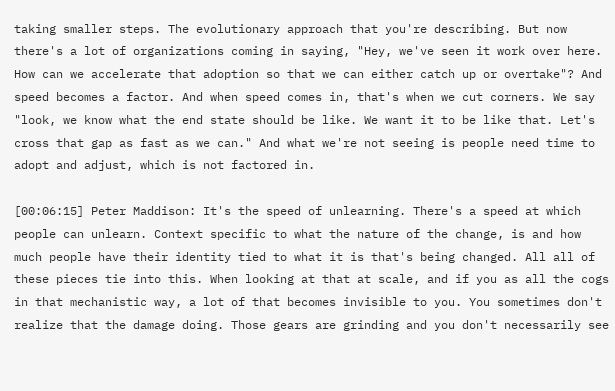taking smaller steps. The evolutionary approach that you're describing. But now there's a lot of organizations coming in saying, "Hey, we've seen it work over here. How can we accelerate that adoption so that we can either catch up or overtake"? And speed becomes a factor. And when speed comes in, that's when we cut corners. We say "look, we know what the end state should be like. We want it to be like that. Let's cross that gap as fast as we can." And what we're not seeing is people need time to adopt and adjust, which is not factored in.

[00:06:15] Peter Maddison: It's the speed of unlearning. There's a speed at which people can unlearn. Context specific to what the nature of the change, is and how much people have their identity tied to what it is that's being changed. All all of these pieces tie into this. When looking at that at scale, and if you as all the cogs in that mechanistic way, a lot of that becomes invisible to you. You sometimes don't realize that the damage doing. Those gears are grinding and you don't necessarily see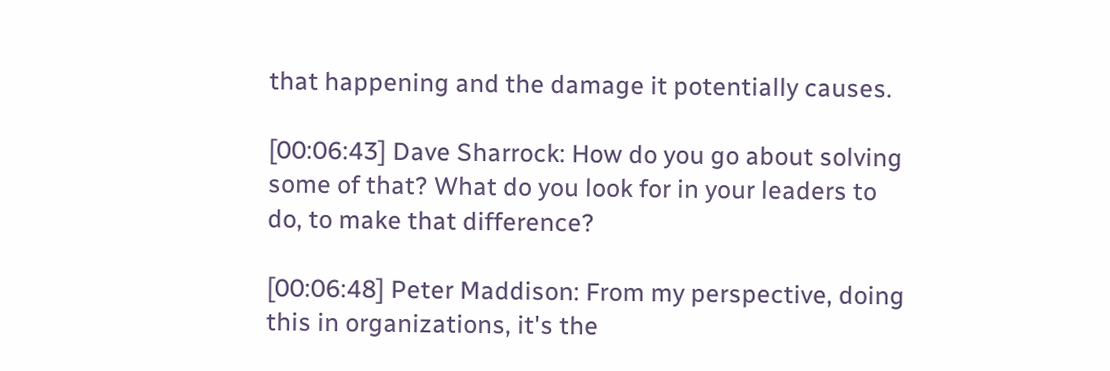that happening and the damage it potentially causes.

[00:06:43] Dave Sharrock: How do you go about solving some of that? What do you look for in your leaders to do, to make that difference?

[00:06:48] Peter Maddison: From my perspective, doing this in organizations, it's the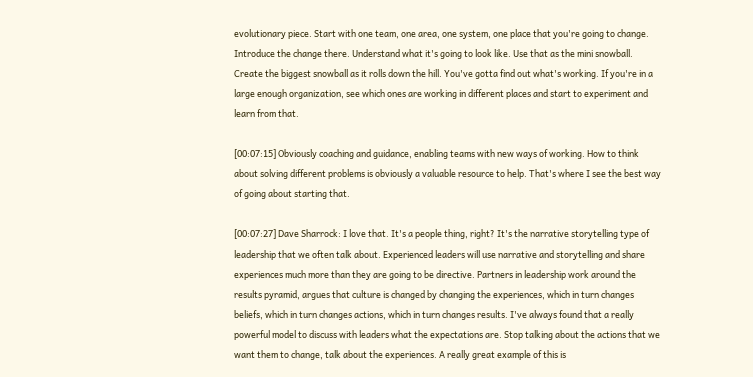evolutionary piece. Start with one team, one area, one system, one place that you're going to change. Introduce the change there. Understand what it's going to look like. Use that as the mini snowball. Create the biggest snowball as it rolls down the hill. You've gotta find out what's working. If you're in a large enough organization, see which ones are working in different places and start to experiment and learn from that.

[00:07:15] Obviously coaching and guidance, enabling teams with new ways of working. How to think about solving different problems is obviously a valuable resource to help. That's where I see the best way of going about starting that.

[00:07:27] Dave Sharrock: I love that. It's a people thing, right? It's the narrative storytelling type of leadership that we often talk about. Experienced leaders will use narrative and storytelling and share experiences much more than they are going to be directive. Partners in leadership work around the results pyramid, argues that culture is changed by changing the experiences, which in turn changes beliefs, which in turn changes actions, which in turn changes results. I've always found that a really powerful model to discuss with leaders what the expectations are. Stop talking about the actions that we want them to change, talk about the experiences. A really great example of this is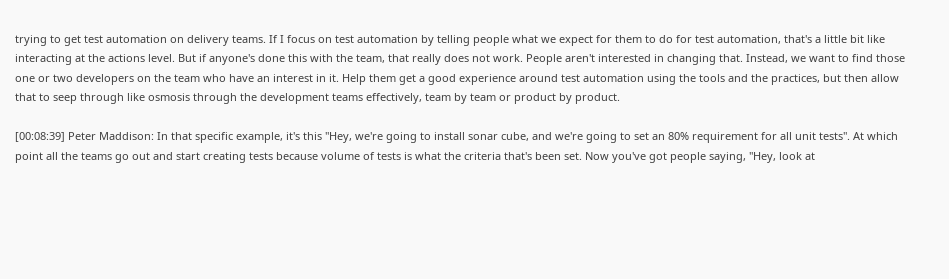trying to get test automation on delivery teams. If I focus on test automation by telling people what we expect for them to do for test automation, that's a little bit like interacting at the actions level. But if anyone's done this with the team, that really does not work. People aren't interested in changing that. Instead, we want to find those one or two developers on the team who have an interest in it. Help them get a good experience around test automation using the tools and the practices, but then allow that to seep through like osmosis through the development teams effectively, team by team or product by product.

[00:08:39] Peter Maddison: In that specific example, it's this "Hey, we're going to install sonar cube, and we're going to set an 80% requirement for all unit tests". At which point all the teams go out and start creating tests because volume of tests is what the criteria that's been set. Now you've got people saying, "Hey, look at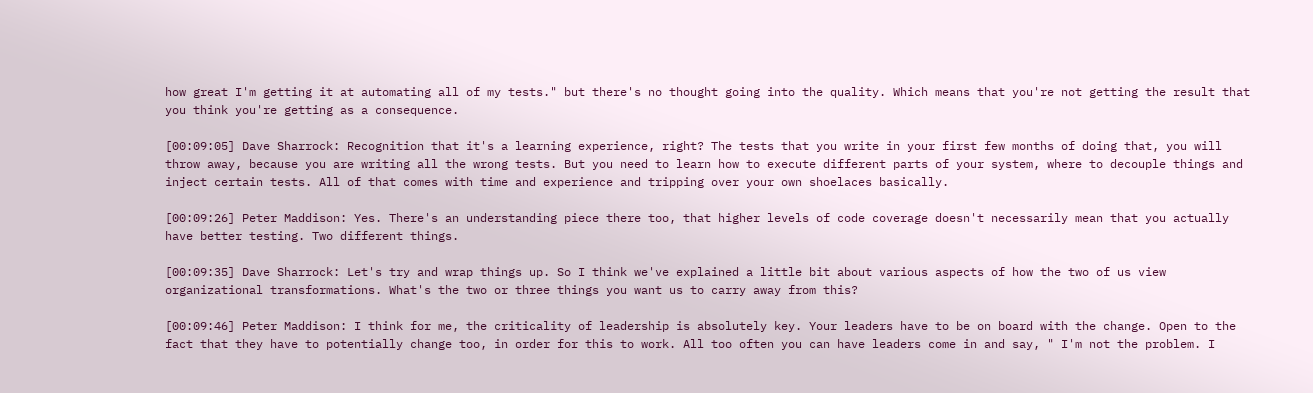how great I'm getting it at automating all of my tests." but there's no thought going into the quality. Which means that you're not getting the result that you think you're getting as a consequence.

[00:09:05] Dave Sharrock: Recognition that it's a learning experience, right? The tests that you write in your first few months of doing that, you will throw away, because you are writing all the wrong tests. But you need to learn how to execute different parts of your system, where to decouple things and inject certain tests. All of that comes with time and experience and tripping over your own shoelaces basically.

[00:09:26] Peter Maddison: Yes. There's an understanding piece there too, that higher levels of code coverage doesn't necessarily mean that you actually have better testing. Two different things.

[00:09:35] Dave Sharrock: Let's try and wrap things up. So I think we've explained a little bit about various aspects of how the two of us view organizational transformations. What's the two or three things you want us to carry away from this?

[00:09:46] Peter Maddison: I think for me, the criticality of leadership is absolutely key. Your leaders have to be on board with the change. Open to the fact that they have to potentially change too, in order for this to work. All too often you can have leaders come in and say, " I'm not the problem. I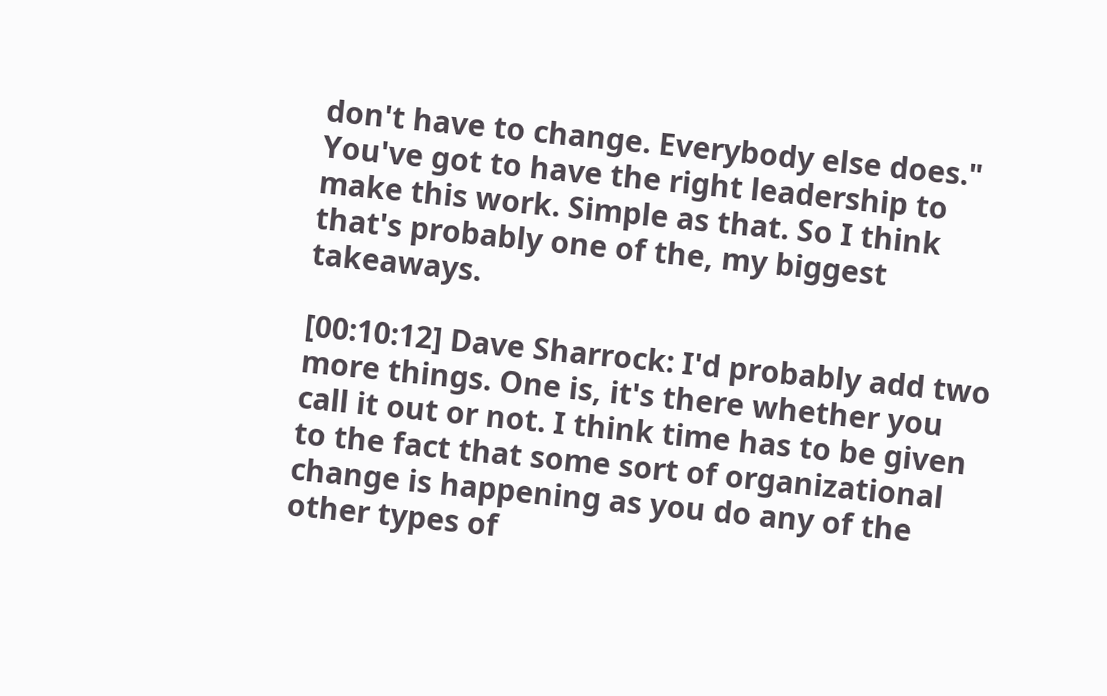don't have to change. Everybody else does." You've got to have the right leadership to make this work. Simple as that. So I think that's probably one of the, my biggest takeaways.

[00:10:12] Dave Sharrock: I'd probably add two more things. One is, it's there whether you call it out or not. I think time has to be given to the fact that some sort of organizational change is happening as you do any of the other types of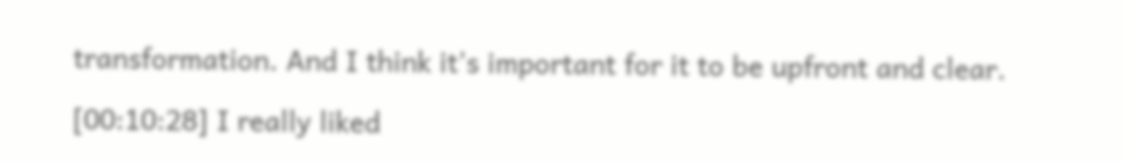transformation. And I think it's important for it to be upfront and clear.

[00:10:28] I really liked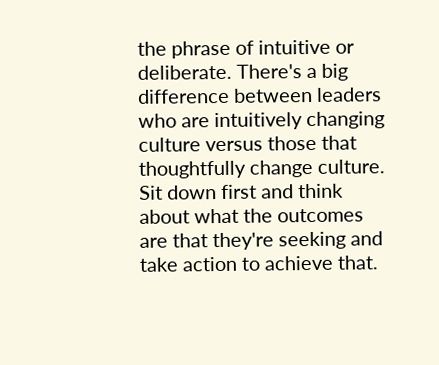the phrase of intuitive or deliberate. There's a big difference between leaders who are intuitively changing culture versus those that thoughtfully change culture. Sit down first and think about what the outcomes are that they're seeking and take action to achieve that.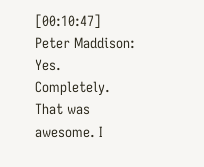[00:10:47] Peter Maddison: Yes. Completely. That was awesome. I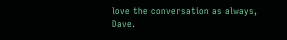love the conversation as always, Dave.